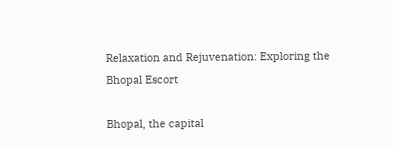Relaxation and Rejuvenation: Exploring the Bhopal Escort

Bhopal, the capital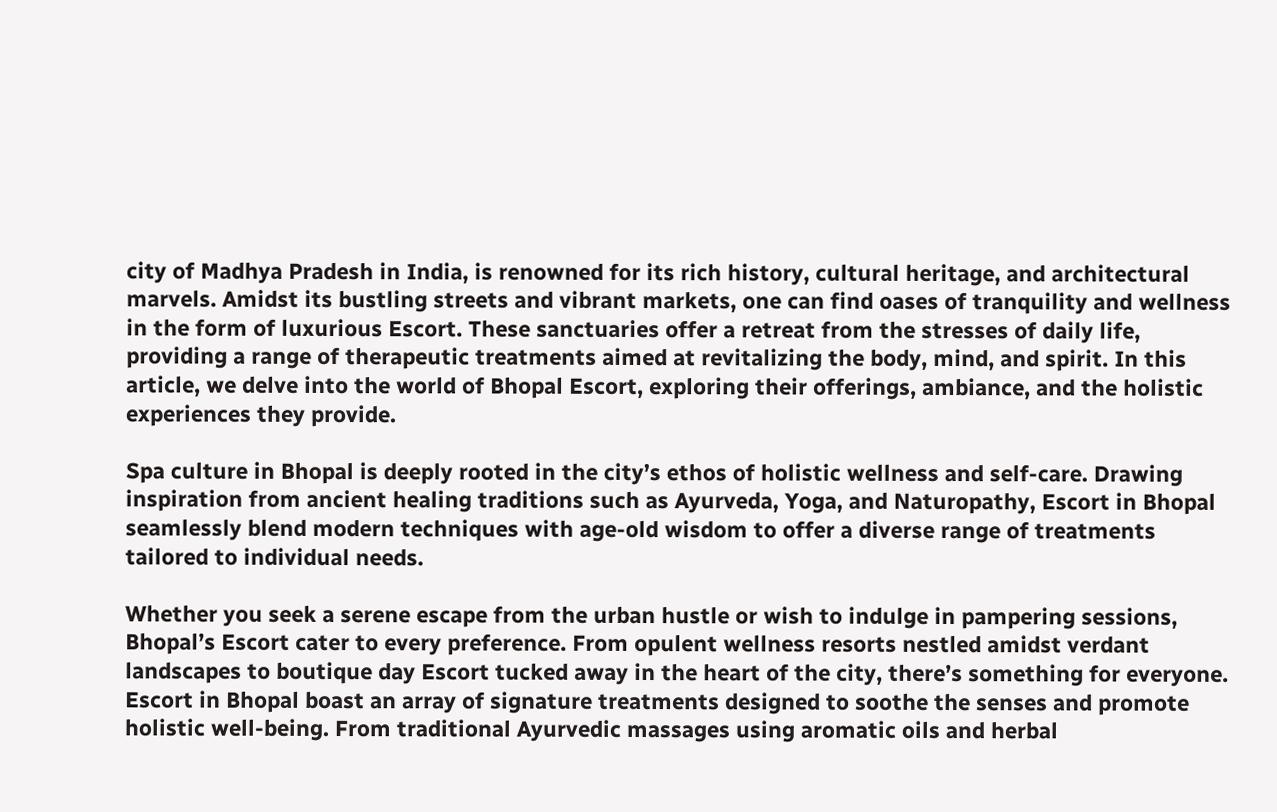city of Madhya Pradesh in India, is renowned for its rich history, cultural heritage, and architectural marvels. Amidst its bustling streets and vibrant markets, one can find oases of tranquility and wellness in the form of luxurious Escort. These sanctuaries offer a retreat from the stresses of daily life, providing a range of therapeutic treatments aimed at revitalizing the body, mind, and spirit. In this article, we delve into the world of Bhopal Escort, exploring their offerings, ambiance, and the holistic experiences they provide.

Spa culture in Bhopal is deeply rooted in the city’s ethos of holistic wellness and self-care. Drawing inspiration from ancient healing traditions such as Ayurveda, Yoga, and Naturopathy, Escort in Bhopal seamlessly blend modern techniques with age-old wisdom to offer a diverse range of treatments tailored to individual needs.

Whether you seek a serene escape from the urban hustle or wish to indulge in pampering sessions, Bhopal’s Escort cater to every preference. From opulent wellness resorts nestled amidst verdant landscapes to boutique day Escort tucked away in the heart of the city, there’s something for everyone. Escort in Bhopal boast an array of signature treatments designed to soothe the senses and promote holistic well-being. From traditional Ayurvedic massages using aromatic oils and herbal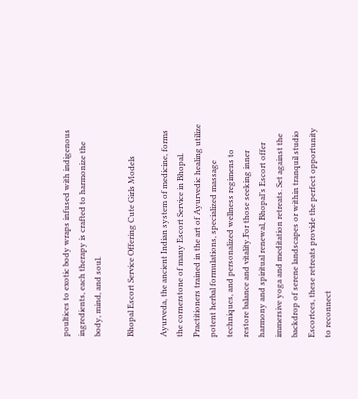poultices to exotic body wraps infused with indigenous ingredients, each therapy is crafted to harmonize the body, mind, and soul.

Bhopal Escort Service Offering Cute Girls Models

Ayurveda, the ancient Indian system of medicine, forms the cornerstone of many Escort Service in Bhopal. Practitioners trained in the art of Ayurvedic healing utilize potent herbal formulations, specialized massage techniques, and personalized wellness regimens to restore balance and vitality.For those seeking inner harmony and spiritual renewal, Bhopal’s Escort offer immersive yoga and meditation retreats. Set against the backdrop of serene landscapes or within tranquil studio Escortces, these retreats provide the perfect opportunity to reconnect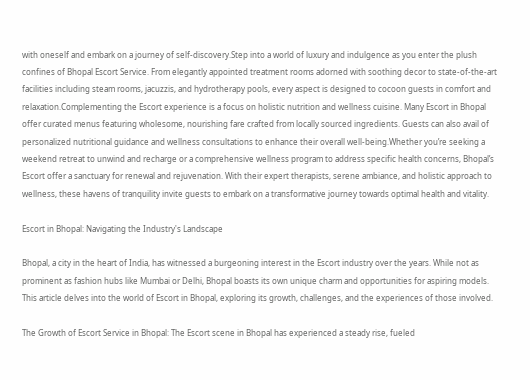with oneself and embark on a journey of self-discovery.Step into a world of luxury and indulgence as you enter the plush confines of Bhopal Escort Service. From elegantly appointed treatment rooms adorned with soothing decor to state-of-the-art facilities including steam rooms, jacuzzis, and hydrotherapy pools, every aspect is designed to cocoon guests in comfort and relaxation.Complementing the Escort experience is a focus on holistic nutrition and wellness cuisine. Many Escort in Bhopal offer curated menus featuring wholesome, nourishing fare crafted from locally sourced ingredients. Guests can also avail of personalized nutritional guidance and wellness consultations to enhance their overall well-being.Whether you’re seeking a weekend retreat to unwind and recharge or a comprehensive wellness program to address specific health concerns, Bhopal’s Escort offer a sanctuary for renewal and rejuvenation. With their expert therapists, serene ambiance, and holistic approach to wellness, these havens of tranquility invite guests to embark on a transformative journey towards optimal health and vitality.

Escort in Bhopal: Navigating the Industry's Landscape

Bhopal, a city in the heart of India, has witnessed a burgeoning interest in the Escort industry over the years. While not as prominent as fashion hubs like Mumbai or Delhi, Bhopal boasts its own unique charm and opportunities for aspiring models. This article delves into the world of Escort in Bhopal, exploring its growth, challenges, and the experiences of those involved.

The Growth of Escort Service in Bhopal: The Escort scene in Bhopal has experienced a steady rise, fueled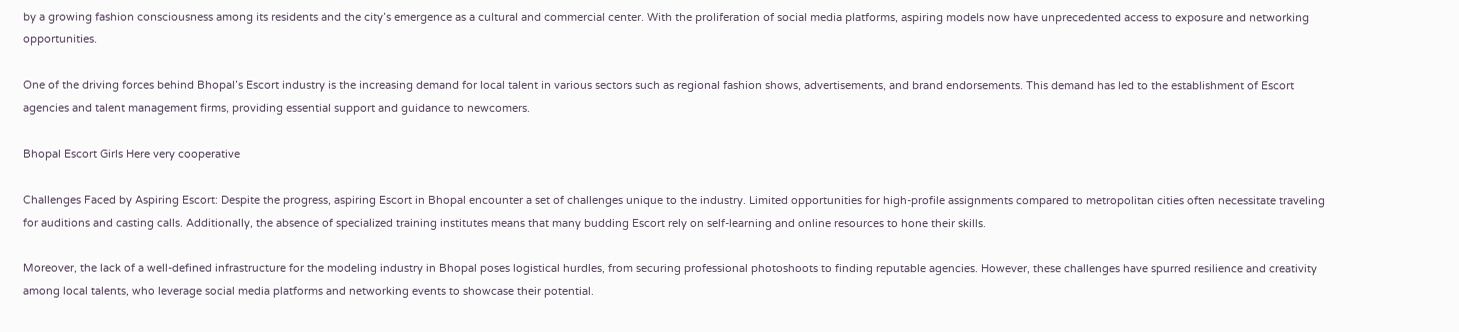by a growing fashion consciousness among its residents and the city’s emergence as a cultural and commercial center. With the proliferation of social media platforms, aspiring models now have unprecedented access to exposure and networking opportunities.

One of the driving forces behind Bhopal’s Escort industry is the increasing demand for local talent in various sectors such as regional fashion shows, advertisements, and brand endorsements. This demand has led to the establishment of Escort agencies and talent management firms, providing essential support and guidance to newcomers.

Bhopal Escort Girls Here very cooperative

Challenges Faced by Aspiring Escort: Despite the progress, aspiring Escort in Bhopal encounter a set of challenges unique to the industry. Limited opportunities for high-profile assignments compared to metropolitan cities often necessitate traveling for auditions and casting calls. Additionally, the absence of specialized training institutes means that many budding Escort rely on self-learning and online resources to hone their skills.

Moreover, the lack of a well-defined infrastructure for the modeling industry in Bhopal poses logistical hurdles, from securing professional photoshoots to finding reputable agencies. However, these challenges have spurred resilience and creativity among local talents, who leverage social media platforms and networking events to showcase their potential.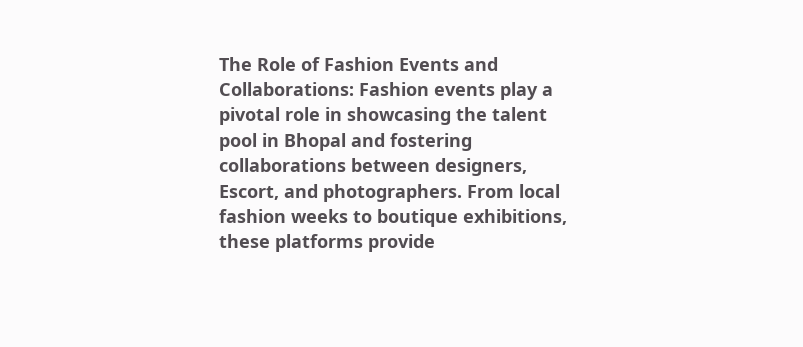The Role of Fashion Events and Collaborations: Fashion events play a pivotal role in showcasing the talent pool in Bhopal and fostering collaborations between designers, Escort, and photographers. From local fashion weeks to boutique exhibitions, these platforms provide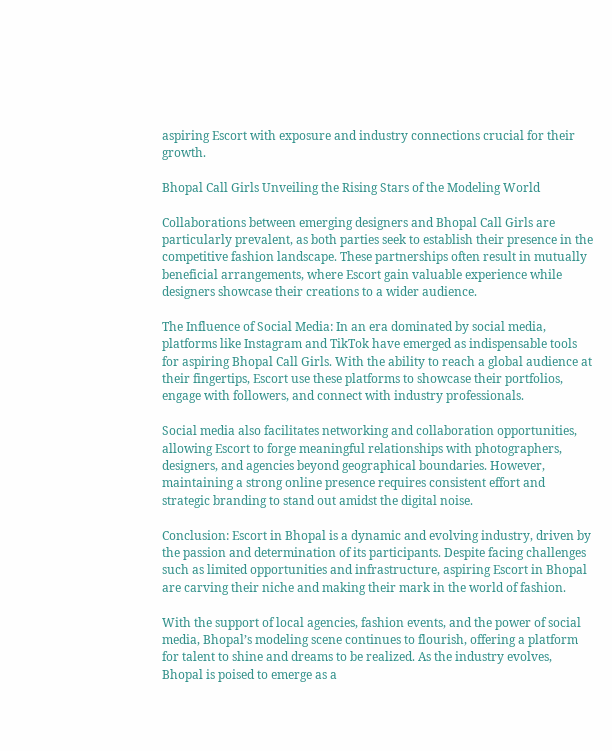aspiring Escort with exposure and industry connections crucial for their growth.

Bhopal Call Girls Unveiling the Rising Stars of the Modeling World

Collaborations between emerging designers and Bhopal Call Girls are particularly prevalent, as both parties seek to establish their presence in the competitive fashion landscape. These partnerships often result in mutually beneficial arrangements, where Escort gain valuable experience while designers showcase their creations to a wider audience.

The Influence of Social Media: In an era dominated by social media, platforms like Instagram and TikTok have emerged as indispensable tools for aspiring Bhopal Call Girls. With the ability to reach a global audience at their fingertips, Escort use these platforms to showcase their portfolios, engage with followers, and connect with industry professionals.

Social media also facilitates networking and collaboration opportunities, allowing Escort to forge meaningful relationships with photographers, designers, and agencies beyond geographical boundaries. However, maintaining a strong online presence requires consistent effort and strategic branding to stand out amidst the digital noise.

Conclusion: Escort in Bhopal is a dynamic and evolving industry, driven by the passion and determination of its participants. Despite facing challenges such as limited opportunities and infrastructure, aspiring Escort in Bhopal are carving their niche and making their mark in the world of fashion.

With the support of local agencies, fashion events, and the power of social media, Bhopal’s modeling scene continues to flourish, offering a platform for talent to shine and dreams to be realized. As the industry evolves, Bhopal is poised to emerge as a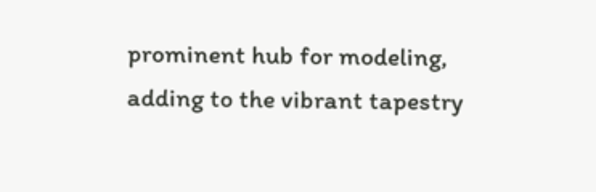prominent hub for modeling, adding to the vibrant tapestry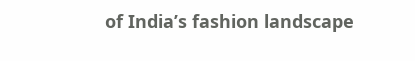of India’s fashion landscape